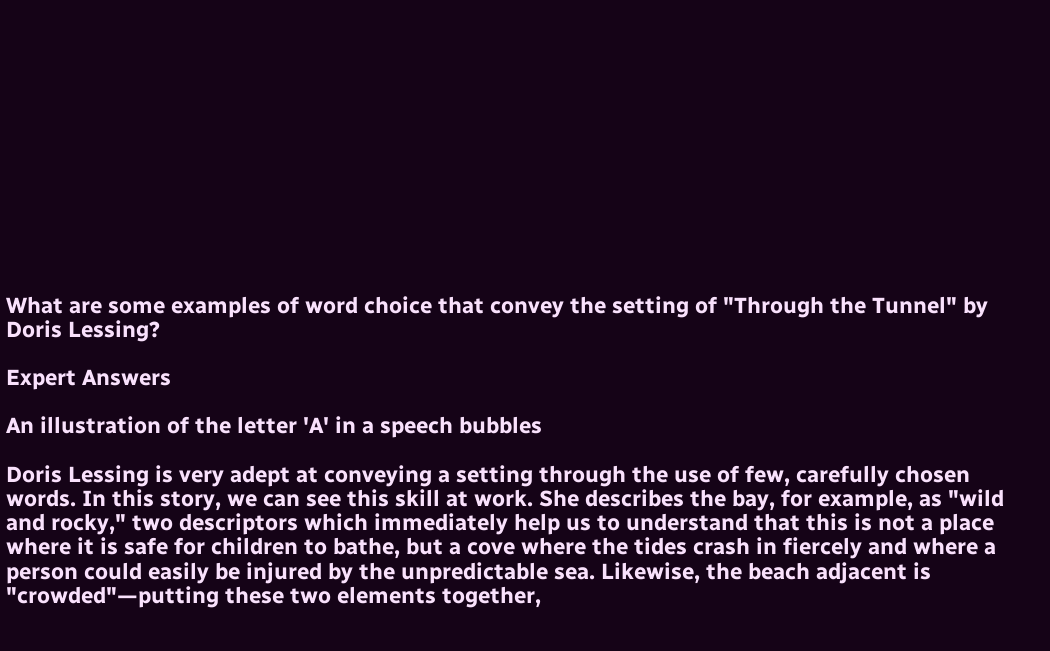What are some examples of word choice that convey the setting of "Through the Tunnel" by Doris Lessing?

Expert Answers

An illustration of the letter 'A' in a speech bubbles

Doris Lessing is very adept at conveying a setting through the use of few, carefully chosen words. In this story, we can see this skill at work. She describes the bay, for example, as "wild and rocky," two descriptors which immediately help us to understand that this is not a place where it is safe for children to bathe, but a cove where the tides crash in fiercely and where a person could easily be injured by the unpredictable sea. Likewise, the beach adjacent is "crowded"—putting these two elements together,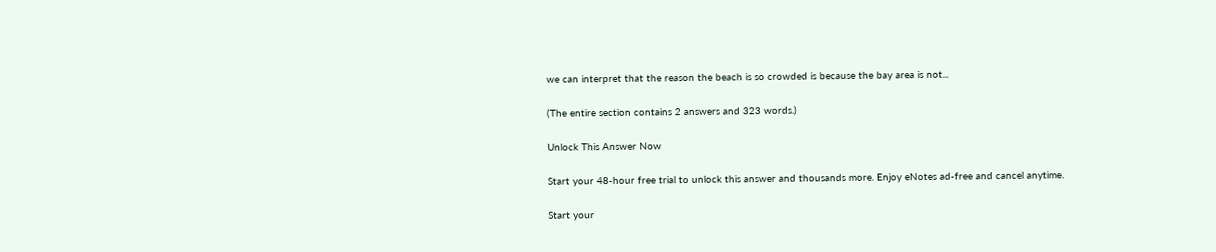we can interpret that the reason the beach is so crowded is because the bay area is not...

(The entire section contains 2 answers and 323 words.)

Unlock This Answer Now

Start your 48-hour free trial to unlock this answer and thousands more. Enjoy eNotes ad-free and cancel anytime.

Start your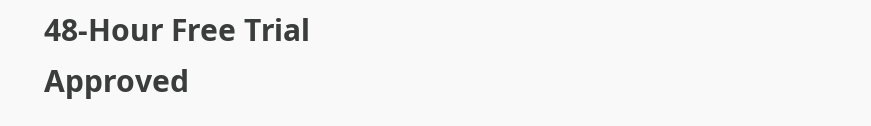48-Hour Free Trial
Approved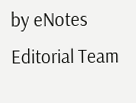by eNotes Editorial Team